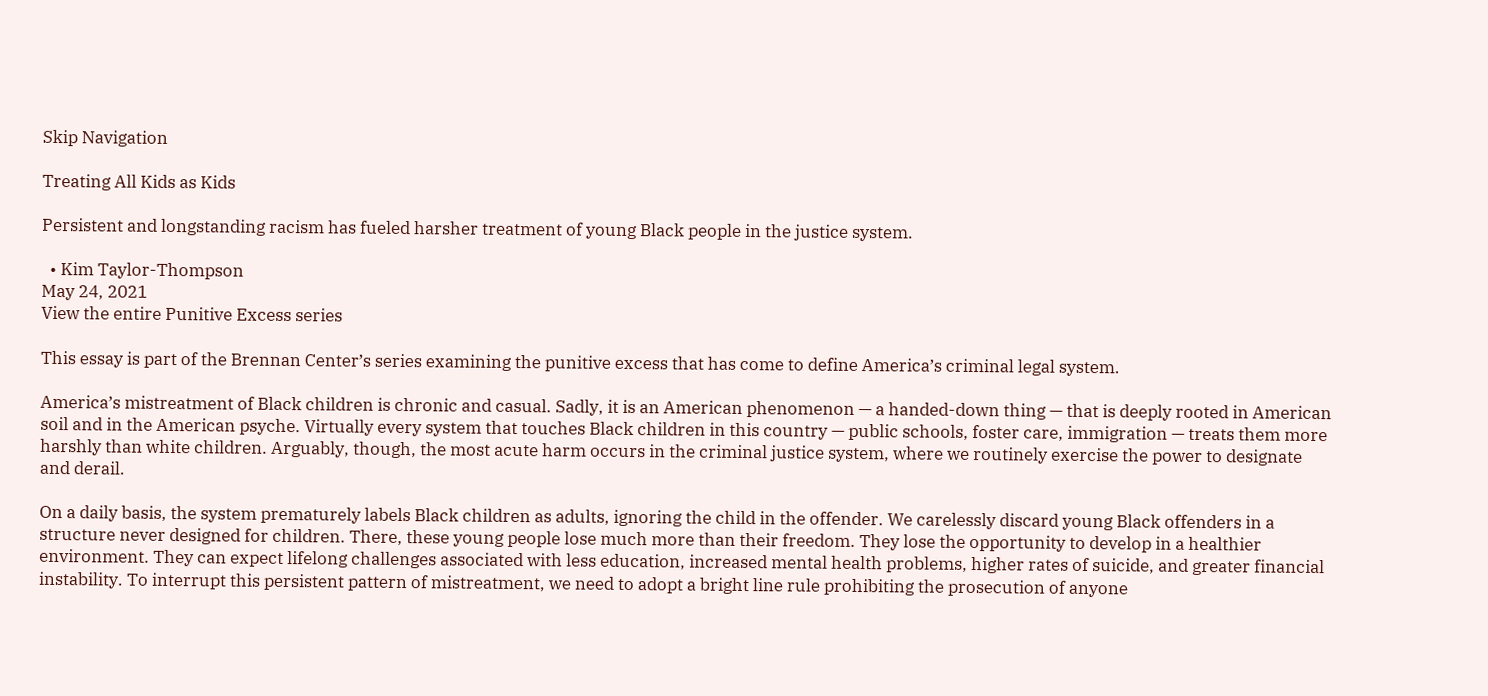Skip Navigation

Treating All Kids as Kids

Persistent and longstanding racism has fueled harsher treatment of young Black people in the justice system.

  • Kim Taylor-Thompson
May 24, 2021
View the entire Punitive Excess series

This essay is part of the Brennan Center’s series examining the punitive excess that has come to define America’s criminal legal system.

America’s mistreatment of Black children is chronic and casual. Sadly, it is an American phenomenon — a handed-down thing — that is deeply rooted in American soil and in the American psyche. Virtually every system that touches Black children in this country — public schools, foster care, immigration — treats them more harshly than white children. Arguably, though, the most acute harm occurs in the criminal justice system, where we routinely exercise the power to designate and derail.

On a daily basis, the system prematurely labels Black children as adults, ignoring the child in the offender. We carelessly discard young Black offenders in a structure never designed for children. There, these young people lose much more than their freedom. They lose the opportunity to develop in a healthier environment. They can expect lifelong challenges associated with less education, increased mental health problems, higher rates of suicide, and greater financial instability. To interrupt this persistent pattern of mistreatment, we need to adopt a bright line rule prohibiting the prosecution of anyone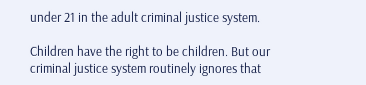under 21 in the adult criminal justice system.

Children have the right to be children. But our criminal justice system routinely ignores that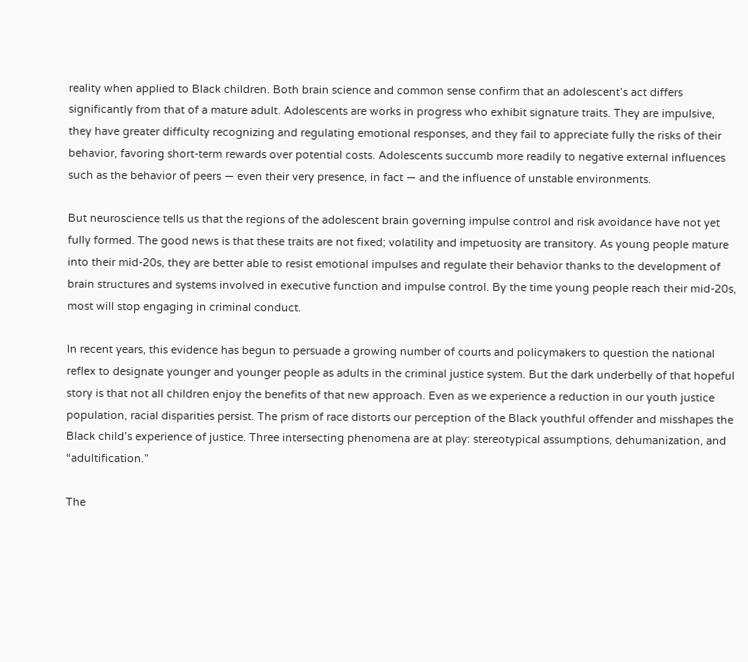reality when applied to Black children. Both brain science and common sense confirm that an adolescent’s act differs significantly from that of a mature adult. Adolescents are works in progress who exhibit signature traits. They are impulsive, they have greater difficulty recognizing and regulating emotional responses, and they fail to appreciate fully the risks of their behavior, favoring short-term rewards over potential costs. Adolescents succumb more readily to negative external influences such as the behavior of peers — even their very presence, in fact — and the influence of unstable environments.

But neuroscience tells us that the regions of the adolescent brain governing impulse control and risk avoidance have not yet fully formed. The good news is that these traits are not fixed; volatility and impetuosity are transitory. As young people mature into their mid-20s, they are better able to resist emotional impulses and regulate their behavior thanks to the development of brain structures and systems involved in executive function and impulse control. By the time young people reach their mid-20s, most will stop engaging in criminal conduct.

In recent years, this evidence has begun to persuade a growing number of courts and policymakers to question the national reflex to designate younger and younger people as adults in the criminal justice system. But the dark underbelly of that hopeful story is that not all children enjoy the benefits of that new approach. Even as we experience a reduction in our youth justice population, racial disparities persist. The prism of race distorts our perception of the Black youthful offender and misshapes the Black child’s experience of justice. Three intersecting phenomena are at play: stereotypical assumptions, dehumanization, and “adultification.”

The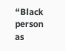“Black person as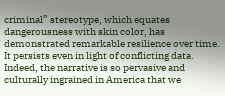criminal” stereotype, which equates dangerousness with skin color, has demonstrated remarkable resilience over time. It persists even in light of conflicting data. Indeed, the narrative is so pervasive and culturally ingrained in America that we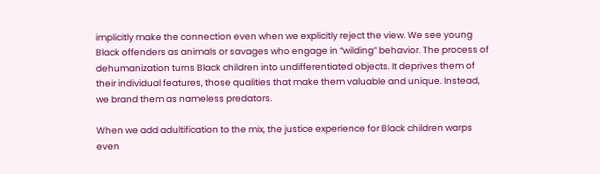implicitly make the connection even when we explicitly reject the view. We see young Black offenders as animals or savages who engage in “wilding” behavior. The process of dehumanization turns Black children into undifferentiated objects. It deprives them of their individual features, those qualities that make them valuable and unique. Instead, we brand them as nameless predators.

When we add adultification to the mix, the justice experience for Black children warps even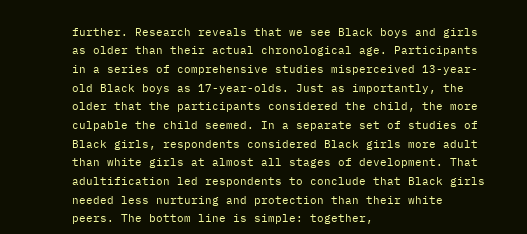further. Research reveals that we see Black boys and girls as older than their actual chronological age. Participants in a series of comprehensive studies misperceived 13-year-old Black boys as 17-year-olds. Just as importantly, the older that the participants considered the child, the more culpable the child seemed. In a separate set of studies of Black girls, respondents considered Black girls more adult than white girls at almost all stages of development. That adultification led respondents to conclude that Black girls needed less nurturing and protection than their white peers. The bottom line is simple: together,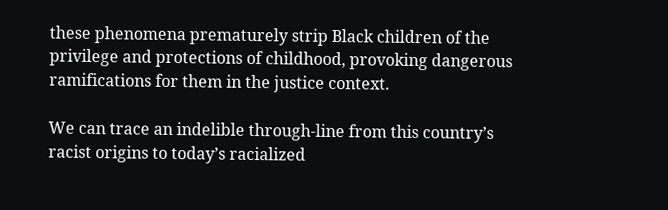these phenomena prematurely strip Black children of the privilege and protections of childhood, provoking dangerous ramifications for them in the justice context.

We can trace an indelible through-line from this country’s racist origins to today’s racialized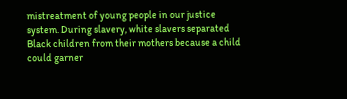mistreatment of young people in our justice system. During slavery, white slavers separated Black children from their mothers because a child could garner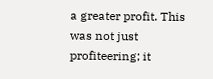a greater profit. This was not just profiteering; it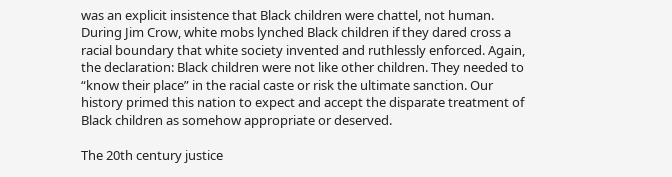was an explicit insistence that Black children were chattel, not human. During Jim Crow, white mobs lynched Black children if they dared cross a racial boundary that white society invented and ruthlessly enforced. Again, the declaration: Black children were not like other children. They needed to “know their place” in the racial caste or risk the ultimate sanction. Our history primed this nation to expect and accept the disparate treatment of Black children as somehow appropriate or deserved.

The 20th century justice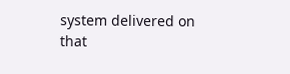system delivered on that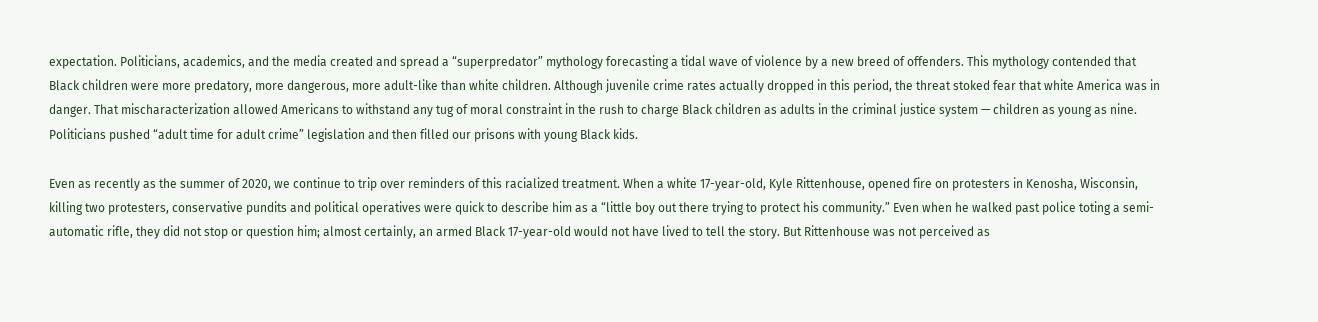expectation. Politicians, academics, and the media created and spread a “superpredator” mythology forecasting a tidal wave of violence by a new breed of offenders. This mythology contended that Black children were more predatory, more dangerous, more adult-like than white children. Although juvenile crime rates actually dropped in this period, the threat stoked fear that white America was in danger. That mischaracterization allowed Americans to withstand any tug of moral constraint in the rush to charge Black children as adults in the criminal justice system — children as young as nine. Politicians pushed “adult time for adult crime” legislation and then filled our prisons with young Black kids.

Even as recently as the summer of 2020, we continue to trip over reminders of this racialized treatment. When a white 17-year-old, Kyle Rittenhouse, opened fire on protesters in Kenosha, Wisconsin, killing two protesters, conservative pundits and political operatives were quick to describe him as a “little boy out there trying to protect his community.” Even when he walked past police toting a semi-automatic rifle, they did not stop or question him; almost certainly, an armed Black 17-year-old would not have lived to tell the story. But Rittenhouse was not perceived as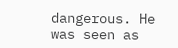dangerous. He was seen as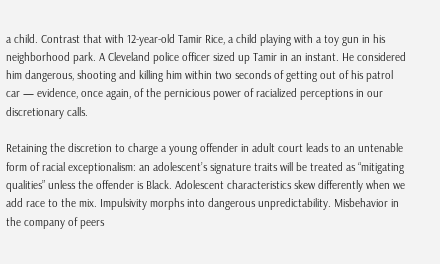a child. Contrast that with 12-year-old Tamir Rice, a child playing with a toy gun in his neighborhood park. A Cleveland police officer sized up Tamir in an instant. He considered him dangerous, shooting and killing him within two seconds of getting out of his patrol car — evidence, once again, of the pernicious power of racialized perceptions in our discretionary calls.

Retaining the discretion to charge a young offender in adult court leads to an untenable form of racial exceptionalism: an adolescent’s signature traits will be treated as “mitigating qualities” unless the offender is Black. Adolescent characteristics skew differently when we add race to the mix. Impulsivity morphs into dangerous unpredictability. Misbehavior in the company of peers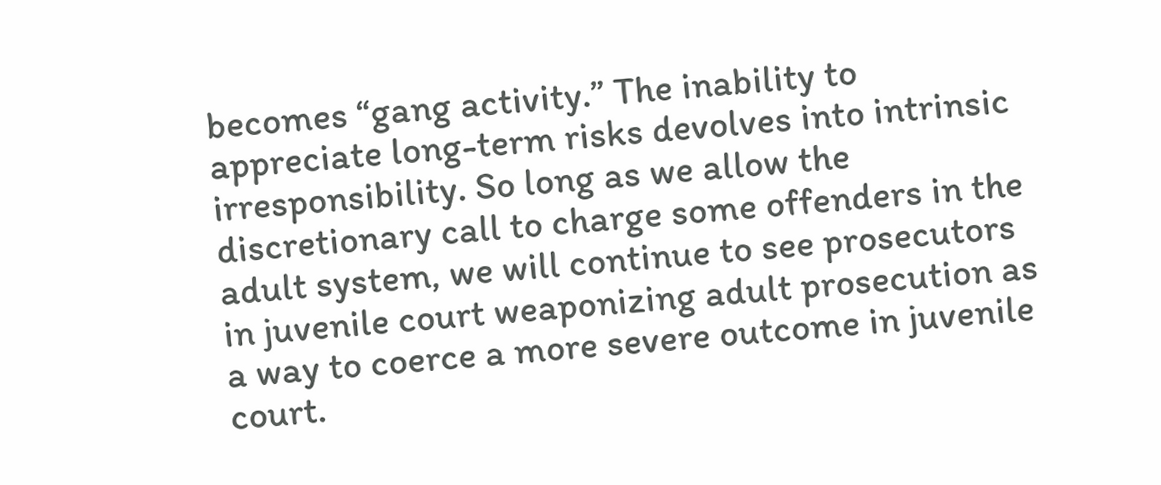becomes “gang activity.” The inability to appreciate long-term risks devolves into intrinsic irresponsibility. So long as we allow the discretionary call to charge some offenders in the adult system, we will continue to see prosecutors in juvenile court weaponizing adult prosecution as a way to coerce a more severe outcome in juvenile court.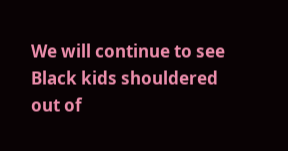We will continue to see Black kids shouldered out of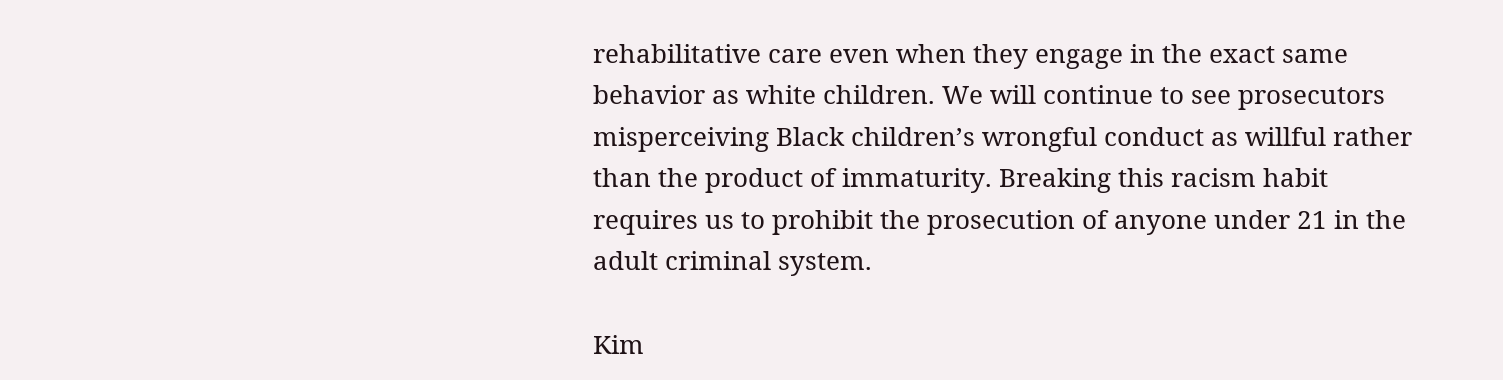rehabilitative care even when they engage in the exact same behavior as white children. We will continue to see prosecutors misperceiving Black children’s wrongful conduct as willful rather than the product of immaturity. Breaking this racism habit requires us to prohibit the prosecution of anyone under 21 in the adult criminal system.

Kim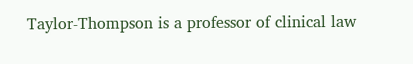Taylor-Thompson is a professor of clinical law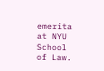emerita at NYU School of Law.